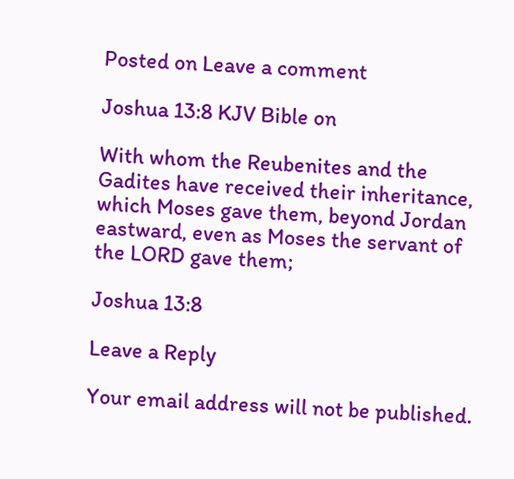Posted on Leave a comment

Joshua 13:8 KJV Bible on

With whom the Reubenites and the Gadites have received their inheritance, which Moses gave them, beyond Jordan eastward, even as Moses the servant of the LORD gave them;

Joshua 13:8

Leave a Reply

Your email address will not be published.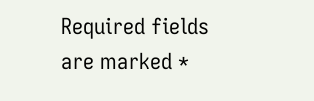Required fields are marked *